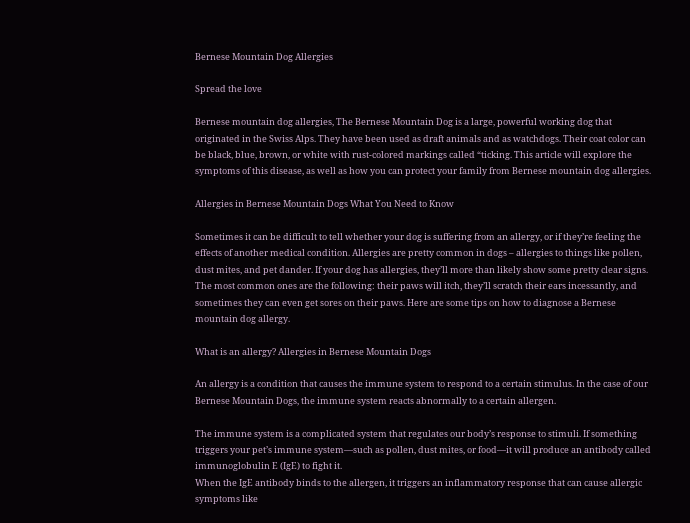Bernese Mountain Dog Allergies

Spread the love

Bernese mountain dog allergies, The Bernese Mountain Dog is a large, powerful working dog that originated in the Swiss Alps. They have been used as draft animals and as watchdogs. Their coat color can be black, blue, brown, or white with rust-colored markings called “ticking. This article will explore the symptoms of this disease, as well as how you can protect your family from Bernese mountain dog allergies.

Allergies in Bernese Mountain Dogs What You Need to Know

Sometimes it can be difficult to tell whether your dog is suffering from an allergy, or if they’re feeling the effects of another medical condition. Allergies are pretty common in dogs – allergies to things like pollen, dust mites, and pet dander. If your dog has allergies, they’ll more than likely show some pretty clear signs. The most common ones are the following: their paws will itch, they’ll scratch their ears incessantly, and sometimes they can even get sores on their paws. Here are some tips on how to diagnose a Bernese mountain dog allergy.

What is an allergy? Allergies in Bernese Mountain Dogs

An allergy is a condition that causes the immune system to respond to a certain stimulus. In the case of our Bernese Mountain Dogs, the immune system reacts abnormally to a certain allergen.

The immune system is a complicated system that regulates our body’s response to stimuli. If something triggers your pet’s immune system—such as pollen, dust mites, or food—it will produce an antibody called immunoglobulin E (IgE) to fight it.
When the IgE antibody binds to the allergen, it triggers an inflammatory response that can cause allergic symptoms like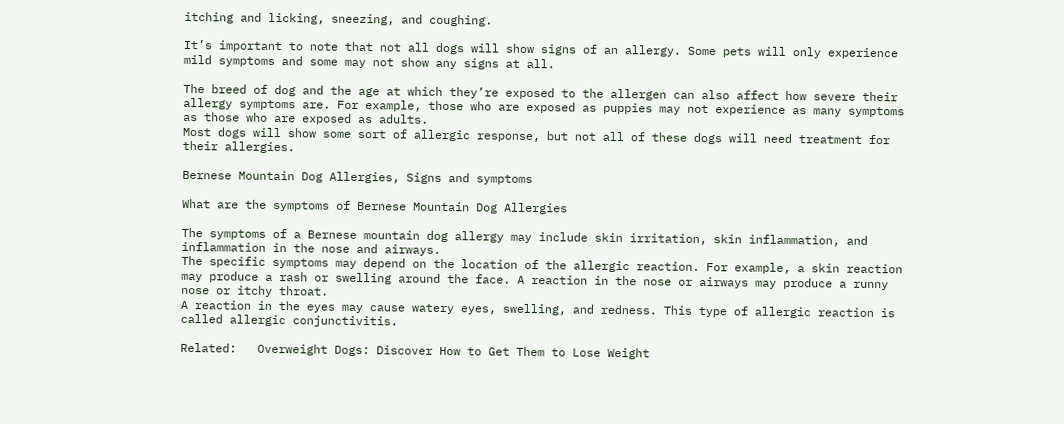itching and licking, sneezing, and coughing.

It’s important to note that not all dogs will show signs of an allergy. Some pets will only experience mild symptoms and some may not show any signs at all.

The breed of dog and the age at which they’re exposed to the allergen can also affect how severe their allergy symptoms are. For example, those who are exposed as puppies may not experience as many symptoms as those who are exposed as adults.
Most dogs will show some sort of allergic response, but not all of these dogs will need treatment for their allergies.

Bernese Mountain Dog Allergies, Signs and symptoms

What are the symptoms of Bernese Mountain Dog Allergies

The symptoms of a Bernese mountain dog allergy may include skin irritation, skin inflammation, and inflammation in the nose and airways.
The specific symptoms may depend on the location of the allergic reaction. For example, a skin reaction may produce a rash or swelling around the face. A reaction in the nose or airways may produce a runny nose or itchy throat.
A reaction in the eyes may cause watery eyes, swelling, and redness. This type of allergic reaction is called allergic conjunctivitis.

Related:   Overweight Dogs: Discover How to Get Them to Lose Weight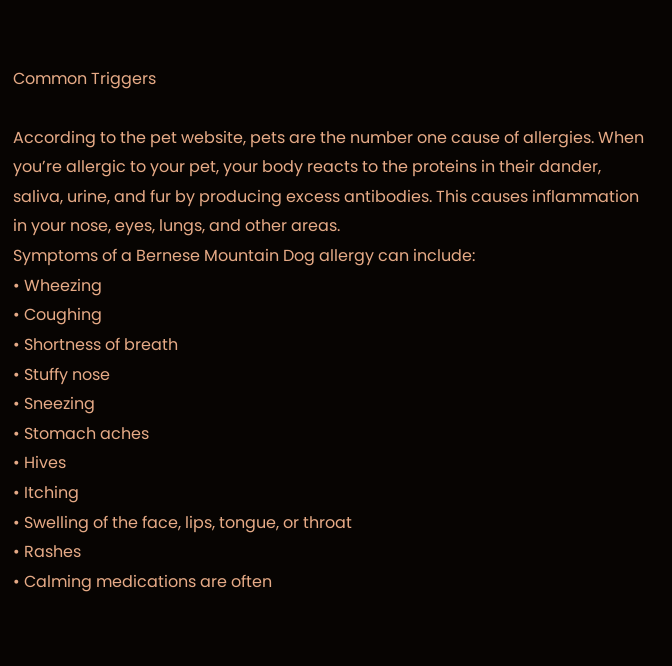Common Triggers

According to the pet website, pets are the number one cause of allergies. When you’re allergic to your pet, your body reacts to the proteins in their dander, saliva, urine, and fur by producing excess antibodies. This causes inflammation in your nose, eyes, lungs, and other areas.
Symptoms of a Bernese Mountain Dog allergy can include:
• Wheezing
• Coughing
• Shortness of breath
• Stuffy nose
• Sneezing
• Stomach aches
• Hives
• Itching
• Swelling of the face, lips, tongue, or throat
• Rashes
• Calming medications are often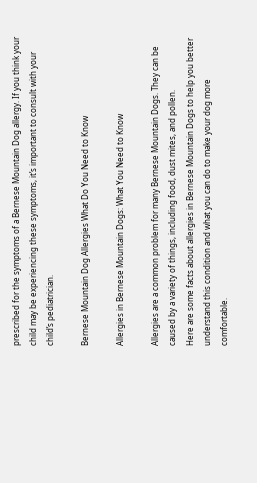prescribed for the symptoms of a Bernese Mountain Dog allergy. If you think your child may be experiencing these symptoms, it’s important to consult with your child’s pediatrician.

Bernese Mountain Dog Allergies What Do You Need to Know

Allergies in Bernese Mountain Dogs: What You Need to Know

Allergies are a common problem for many Bernese Mountain Dogs. They can be caused by a variety of things, including food, dust mites, and pollen.
Here are some facts about allergies in Bernese Mountain Dogs to help you better understand this condition and what you can do to make your dog more comfortable.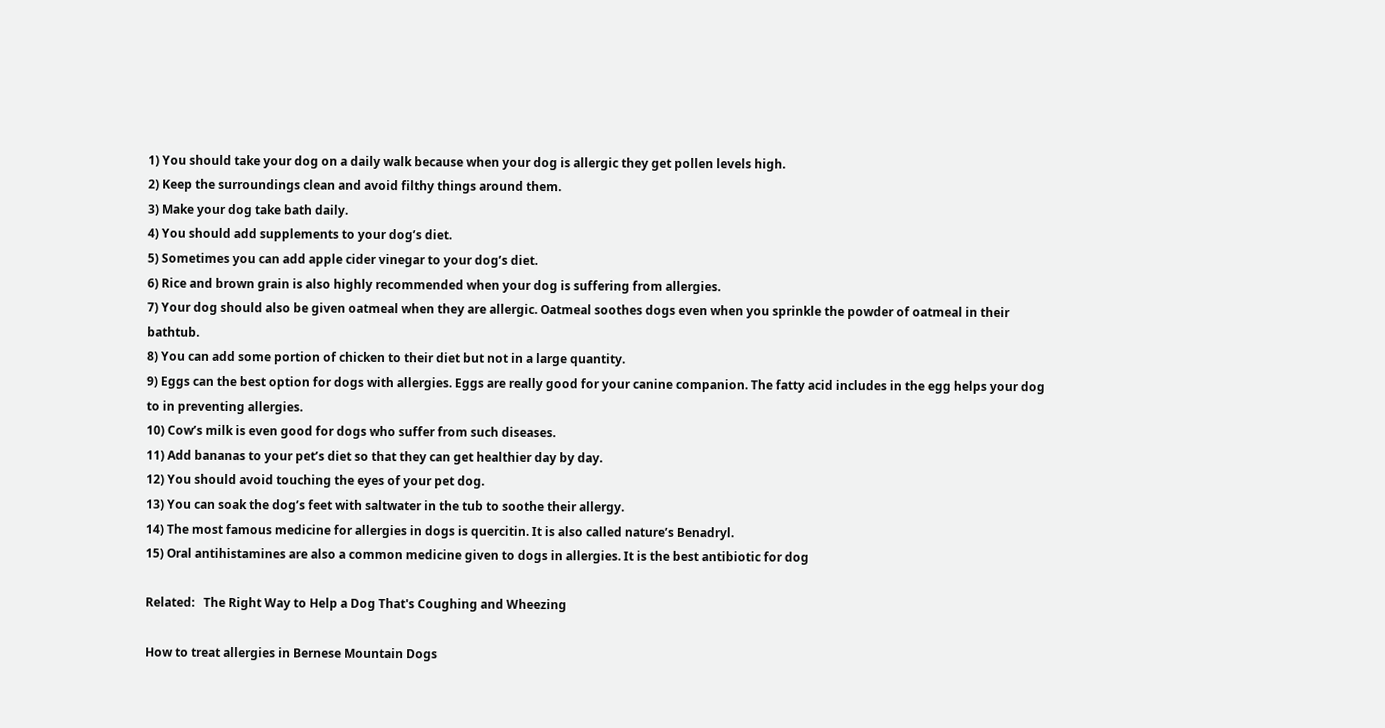1) You should take your dog on a daily walk because when your dog is allergic they get pollen levels high.
2) Keep the surroundings clean and avoid filthy things around them.
3) Make your dog take bath daily.
4) You should add supplements to your dog’s diet.
5) Sometimes you can add apple cider vinegar to your dog’s diet.
6) Rice and brown grain is also highly recommended when your dog is suffering from allergies.
7) Your dog should also be given oatmeal when they are allergic. Oatmeal soothes dogs even when you sprinkle the powder of oatmeal in their bathtub.
8) You can add some portion of chicken to their diet but not in a large quantity.
9) Eggs can the best option for dogs with allergies. Eggs are really good for your canine companion. The fatty acid includes in the egg helps your dog to in preventing allergies.
10) Cow’s milk is even good for dogs who suffer from such diseases.
11) Add bananas to your pet’s diet so that they can get healthier day by day.
12) You should avoid touching the eyes of your pet dog.
13) You can soak the dog’s feet with saltwater in the tub to soothe their allergy.
14) The most famous medicine for allergies in dogs is quercitin. It is also called nature’s Benadryl.
15) Oral antihistamines are also a common medicine given to dogs in allergies. It is the best antibiotic for dog

Related:   The Right Way to Help a Dog That's Coughing and Wheezing

How to treat allergies in Bernese Mountain Dogs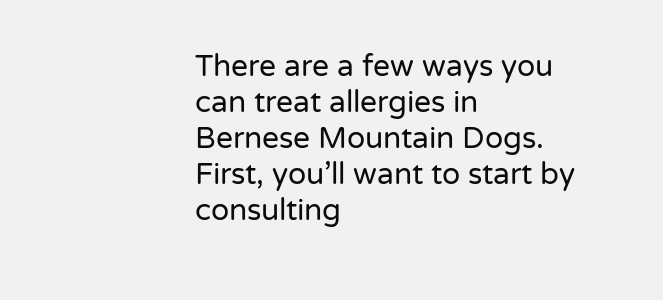There are a few ways you can treat allergies in Bernese Mountain Dogs. First, you’ll want to start by consulting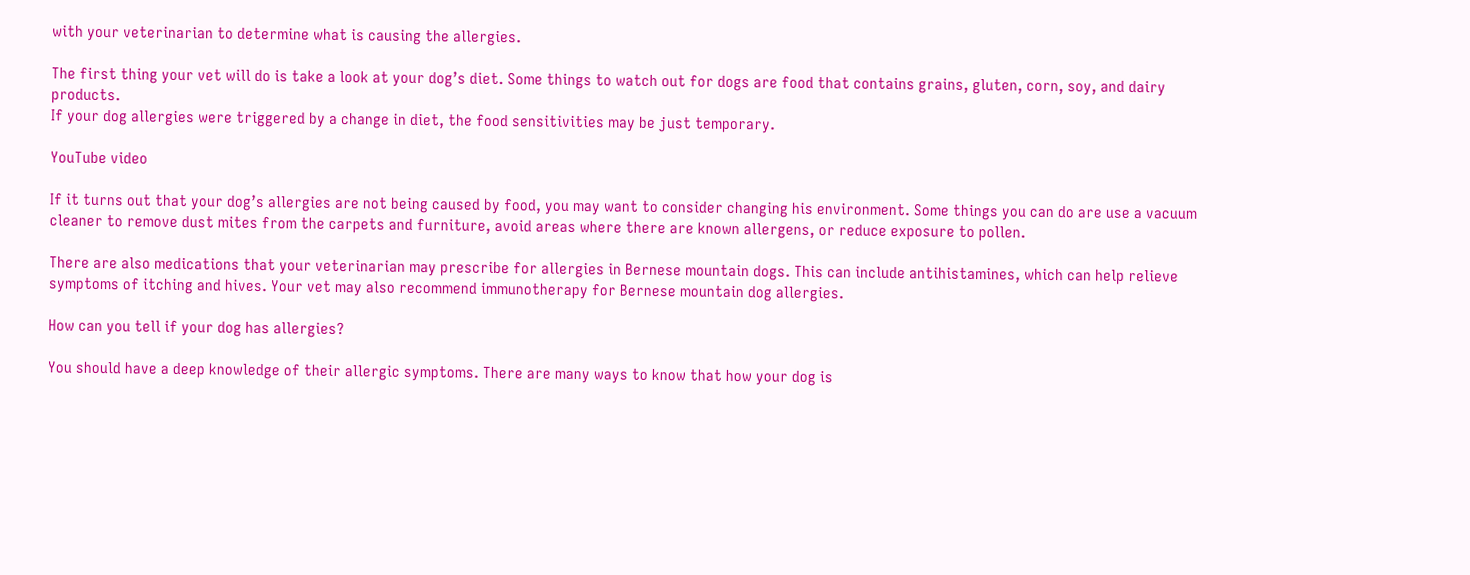with your veterinarian to determine what is causing the allergies.

The first thing your vet will do is take a look at your dog’s diet. Some things to watch out for dogs are food that contains grains, gluten, corn, soy, and dairy products.
If your dog allergies were triggered by a change in diet, the food sensitivities may be just temporary.

YouTube video

If it turns out that your dog’s allergies are not being caused by food, you may want to consider changing his environment. Some things you can do are use a vacuum cleaner to remove dust mites from the carpets and furniture, avoid areas where there are known allergens, or reduce exposure to pollen.

There are also medications that your veterinarian may prescribe for allergies in Bernese mountain dogs. This can include antihistamines, which can help relieve symptoms of itching and hives. Your vet may also recommend immunotherapy for Bernese mountain dog allergies.

How can you tell if your dog has allergies?

You should have a deep knowledge of their allergic symptoms. There are many ways to know that how your dog is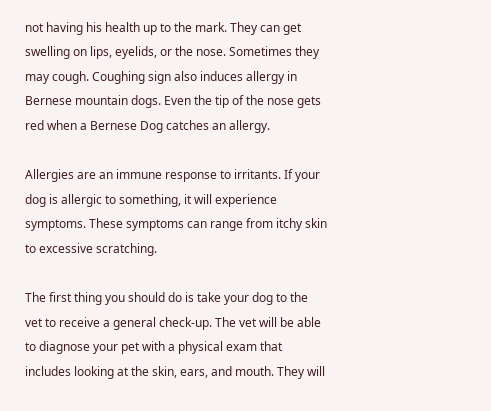not having his health up to the mark. They can get swelling on lips, eyelids, or the nose. Sometimes they may cough. Coughing sign also induces allergy in Bernese mountain dogs. Even the tip of the nose gets red when a Bernese Dog catches an allergy.

Allergies are an immune response to irritants. If your dog is allergic to something, it will experience symptoms. These symptoms can range from itchy skin to excessive scratching.

The first thing you should do is take your dog to the vet to receive a general check-up. The vet will be able to diagnose your pet with a physical exam that includes looking at the skin, ears, and mouth. They will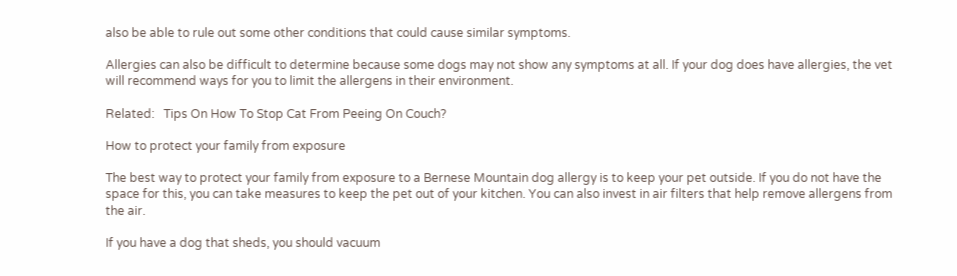also be able to rule out some other conditions that could cause similar symptoms.

Allergies can also be difficult to determine because some dogs may not show any symptoms at all. If your dog does have allergies, the vet will recommend ways for you to limit the allergens in their environment.

Related:   Tips On How To Stop Cat From Peeing On Couch?

How to protect your family from exposure

The best way to protect your family from exposure to a Bernese Mountain dog allergy is to keep your pet outside. If you do not have the space for this, you can take measures to keep the pet out of your kitchen. You can also invest in air filters that help remove allergens from the air.

If you have a dog that sheds, you should vacuum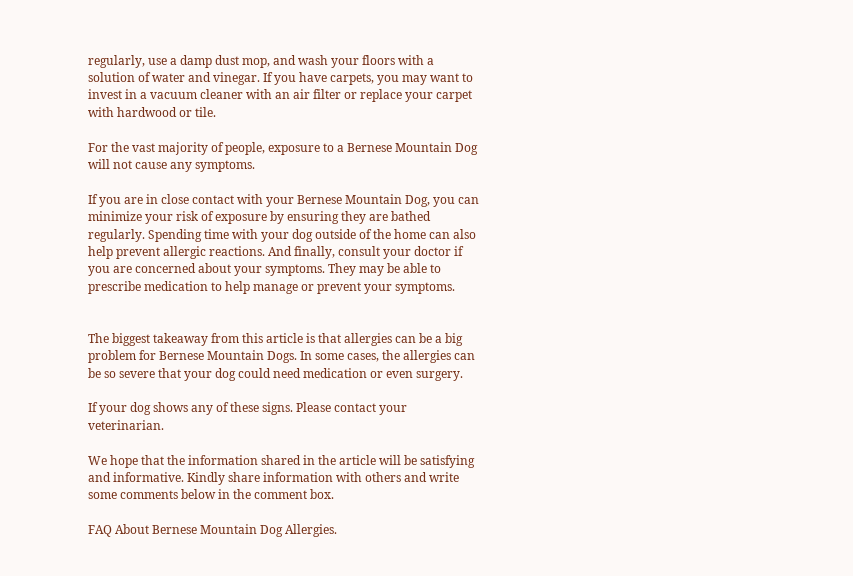regularly, use a damp dust mop, and wash your floors with a solution of water and vinegar. If you have carpets, you may want to invest in a vacuum cleaner with an air filter or replace your carpet with hardwood or tile.

For the vast majority of people, exposure to a Bernese Mountain Dog will not cause any symptoms.

If you are in close contact with your Bernese Mountain Dog, you can minimize your risk of exposure by ensuring they are bathed regularly. Spending time with your dog outside of the home can also help prevent allergic reactions. And finally, consult your doctor if you are concerned about your symptoms. They may be able to prescribe medication to help manage or prevent your symptoms.


The biggest takeaway from this article is that allergies can be a big problem for Bernese Mountain Dogs. In some cases, the allergies can be so severe that your dog could need medication or even surgery.

If your dog shows any of these signs. Please contact your veterinarian.

We hope that the information shared in the article will be satisfying and informative. Kindly share information with others and write some comments below in the comment box.

FAQ About Bernese Mountain Dog Allergies.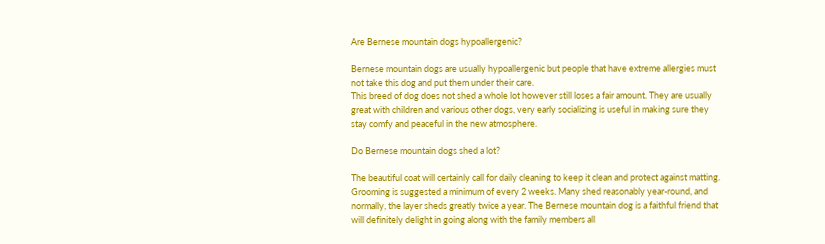Are Bernese mountain dogs hypoallergenic?

Bernese mountain dogs are usually hypoallergenic but people that have extreme allergies must not take this dog and put them under their care.
This breed of dog does not shed a whole lot however still loses a fair amount. They are usually great with children and various other dogs, very early socializing is useful in making sure they stay comfy and peaceful in the new atmosphere.

Do Bernese mountain dogs shed a lot?

The beautiful coat will certainly call for daily cleaning to keep it clean and protect against matting. Grooming is suggested a minimum of every 2 weeks. Many shed reasonably year-round, and normally, the layer sheds greatly twice a year. The Bernese mountain dog is a faithful friend that will definitely delight in going along with the family members all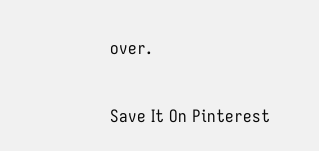over.

Save It On Pinterest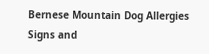Bernese Mountain Dog Allergies Signs and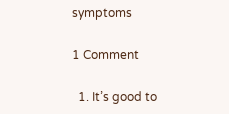symptoms

1 Comment

  1. It’s good to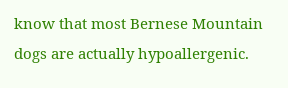know that most Bernese Mountain dogs are actually hypoallergenic.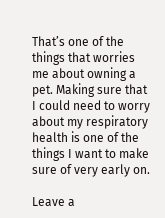That’s one of the things that worries me about owning a pet. Making sure that I could need to worry about my respiratory health is one of the things I want to make sure of very early on.

Leave a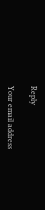Reply

Your email address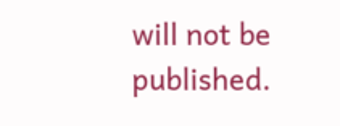will not be published.